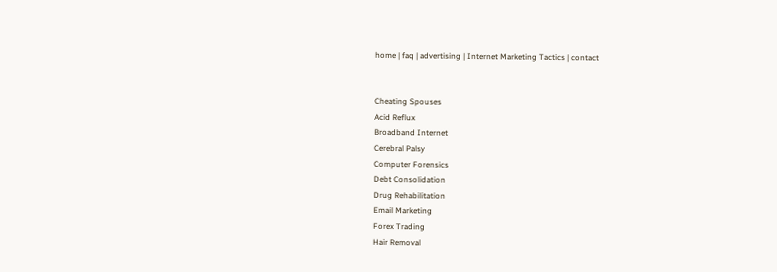home | faq | advertising | Internet Marketing Tactics | contact


Cheating Spouses
Acid Reflux
Broadband Internet
Cerebral Palsy
Computer Forensics
Debt Consolidation
Drug Rehabilitation
Email Marketing
Forex Trading
Hair Removal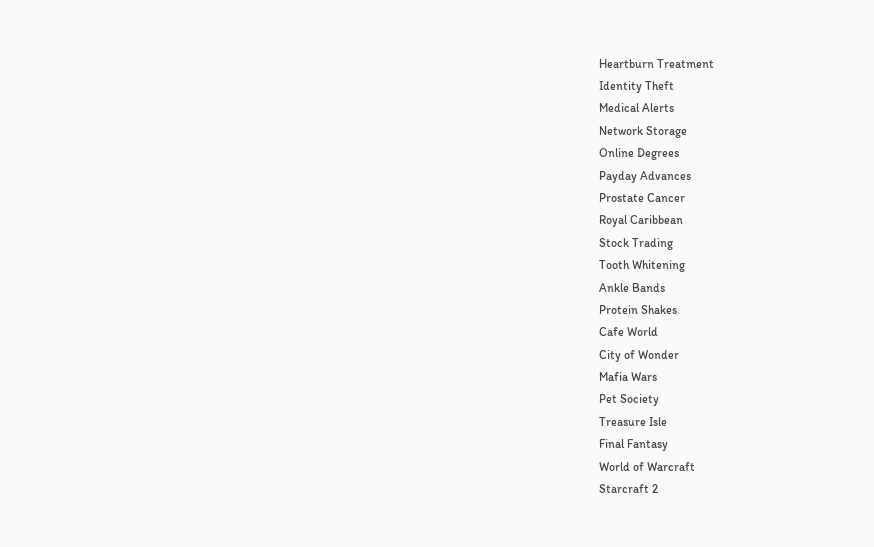Heartburn Treatment
Identity Theft
Medical Alerts
Network Storage
Online Degrees
Payday Advances
Prostate Cancer
Royal Caribbean
Stock Trading
Tooth Whitening
Ankle Bands
Protein Shakes
Cafe World
City of Wonder
Mafia Wars
Pet Society
Treasure Isle
Final Fantasy
World of Warcraft
Starcraft 2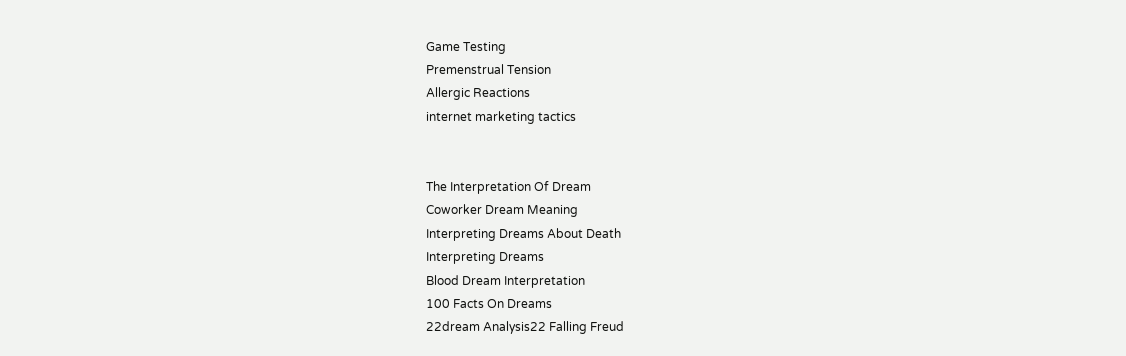Game Testing
Premenstrual Tension
Allergic Reactions
internet marketing tactics


The Interpretation Of Dream
Coworker Dream Meaning
Interpreting Dreams About Death
Interpreting Dreams
Blood Dream Interpretation
100 Facts On Dreams
22dream Analysis22 Falling Freud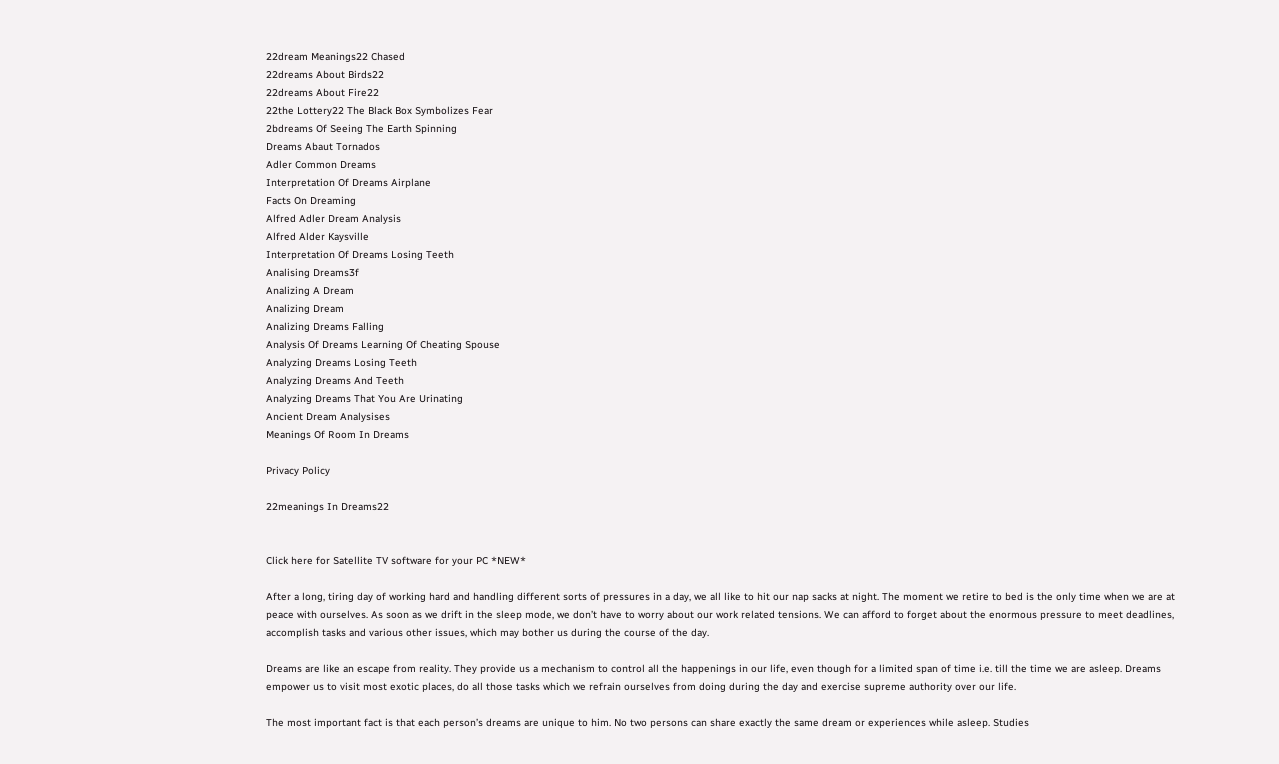22dream Meanings22 Chased
22dreams About Birds22
22dreams About Fire22
22the Lottery22 The Black Box Symbolizes Fear
2bdreams Of Seeing The Earth Spinning
Dreams Abaut Tornados
Adler Common Dreams
Interpretation Of Dreams Airplane
Facts On Dreaming
Alfred Adler Dream Analysis
Alfred Alder Kaysville
Interpretation Of Dreams Losing Teeth
Analising Dreams3f
Analizing A Dream
Analizing Dream
Analizing Dreams Falling
Analysis Of Dreams Learning Of Cheating Spouse
Analyzing Dreams Losing Teeth
Analyzing Dreams And Teeth
Analyzing Dreams That You Are Urinating
Ancient Dream Analysises
Meanings Of Room In Dreams

Privacy Policy

22meanings In Dreams22


Click here for Satellite TV software for your PC *NEW*

After a long, tiring day of working hard and handling different sorts of pressures in a day, we all like to hit our nap sacks at night. The moment we retire to bed is the only time when we are at peace with ourselves. As soon as we drift in the sleep mode, we don’t have to worry about our work related tensions. We can afford to forget about the enormous pressure to meet deadlines, accomplish tasks and various other issues, which may bother us during the course of the day.

Dreams are like an escape from reality. They provide us a mechanism to control all the happenings in our life, even though for a limited span of time i.e. till the time we are asleep. Dreams empower us to visit most exotic places, do all those tasks which we refrain ourselves from doing during the day and exercise supreme authority over our life.

The most important fact is that each person’s dreams are unique to him. No two persons can share exactly the same dream or experiences while asleep. Studies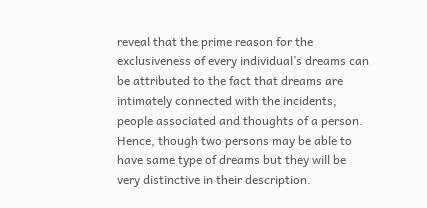reveal that the prime reason for the exclusiveness of every individual’s dreams can be attributed to the fact that dreams are intimately connected with the incidents, people associated and thoughts of a person. Hence, though two persons may be able to have same type of dreams but they will be very distinctive in their description.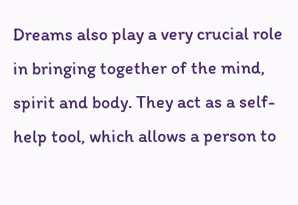Dreams also play a very crucial role in bringing together of the mind, spirit and body. They act as a self-help tool, which allows a person to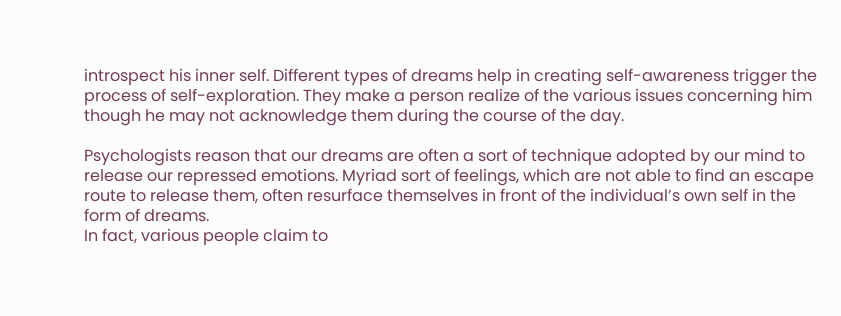introspect his inner self. Different types of dreams help in creating self-awareness trigger the process of self-exploration. They make a person realize of the various issues concerning him though he may not acknowledge them during the course of the day.

Psychologists reason that our dreams are often a sort of technique adopted by our mind to release our repressed emotions. Myriad sort of feelings, which are not able to find an escape route to release them, often resurface themselves in front of the individual’s own self in the form of dreams.
In fact, various people claim to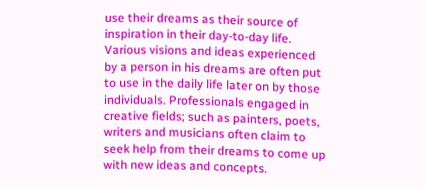use their dreams as their source of inspiration in their day-to-day life. Various visions and ideas experienced by a person in his dreams are often put to use in the daily life later on by those individuals. Professionals engaged in creative fields; such as painters, poets, writers and musicians often claim to seek help from their dreams to come up with new ideas and concepts.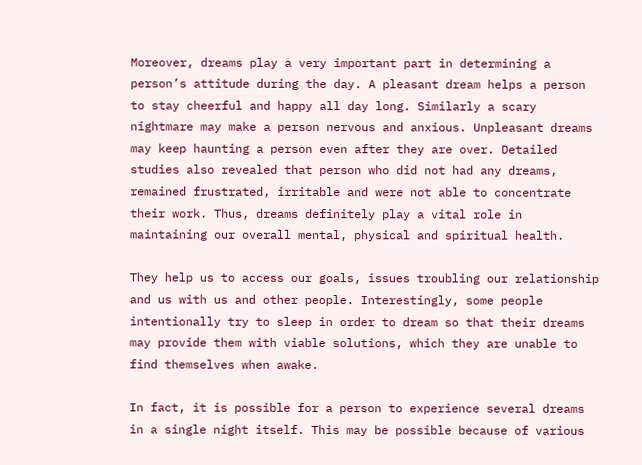Moreover, dreams play a very important part in determining a person’s attitude during the day. A pleasant dream helps a person to stay cheerful and happy all day long. Similarly a scary nightmare may make a person nervous and anxious. Unpleasant dreams may keep haunting a person even after they are over. Detailed studies also revealed that person who did not had any dreams, remained frustrated, irritable and were not able to concentrate their work. Thus, dreams definitely play a vital role in maintaining our overall mental, physical and spiritual health.

They help us to access our goals, issues troubling our relationship and us with us and other people. Interestingly, some people intentionally try to sleep in order to dream so that their dreams may provide them with viable solutions, which they are unable to find themselves when awake.

In fact, it is possible for a person to experience several dreams in a single night itself. This may be possible because of various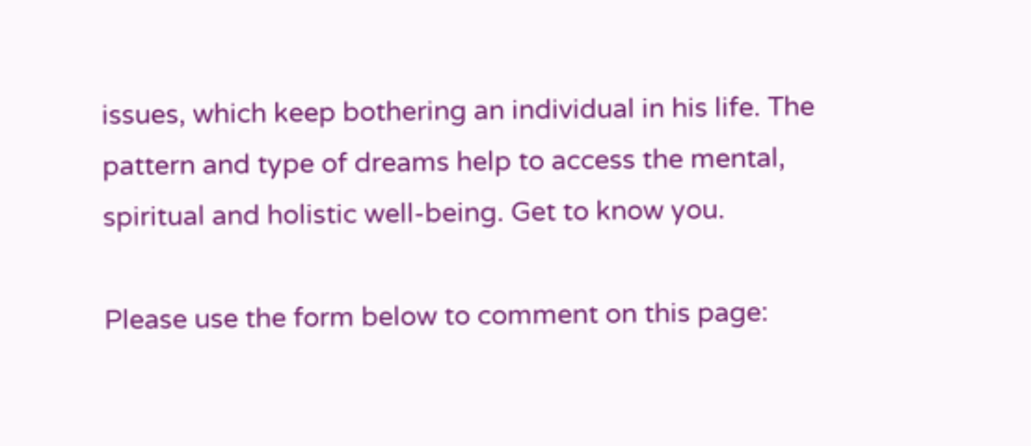issues, which keep bothering an individual in his life. The pattern and type of dreams help to access the mental, spiritual and holistic well-being. Get to know you.

Please use the form below to comment on this page: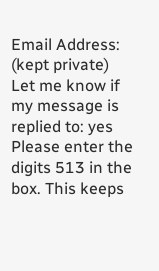Email Address: (kept private)
Let me know if my message is replied to: yes
Please enter the digits 513 in the box. This keeps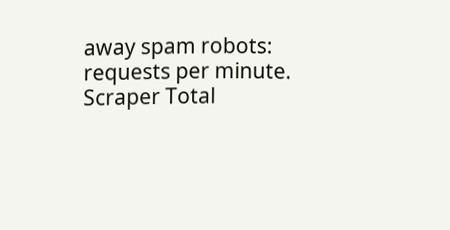away spam robots: requests per minute. Scraper Total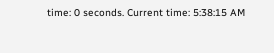time: 0 seconds. Current time: 5:38:15 AM